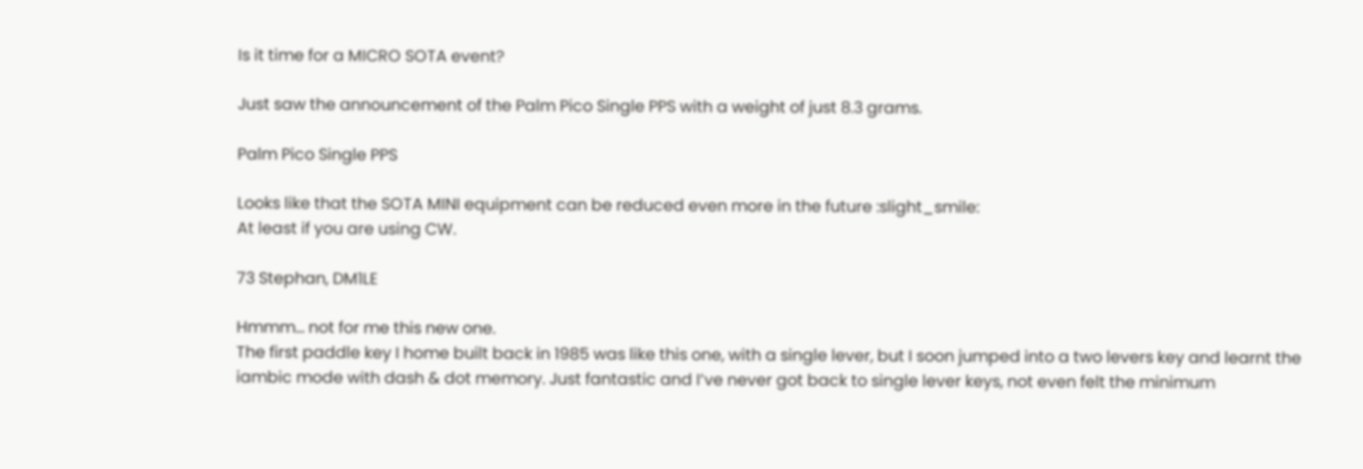Is it time for a MICRO SOTA event?

Just saw the announcement of the Palm Pico Single PPS with a weight of just 8.3 grams.

Palm Pico Single PPS

Looks like that the SOTA MINI equipment can be reduced even more in the future :slight_smile:
At least if you are using CW.

73 Stephan, DM1LE

Hmmm… not for me this new one.
The first paddle key I home built back in 1985 was like this one, with a single lever, but I soon jumped into a two levers key and learnt the iambic mode with dash & dot memory. Just fantastic and I’ve never got back to single lever keys, not even felt the minimum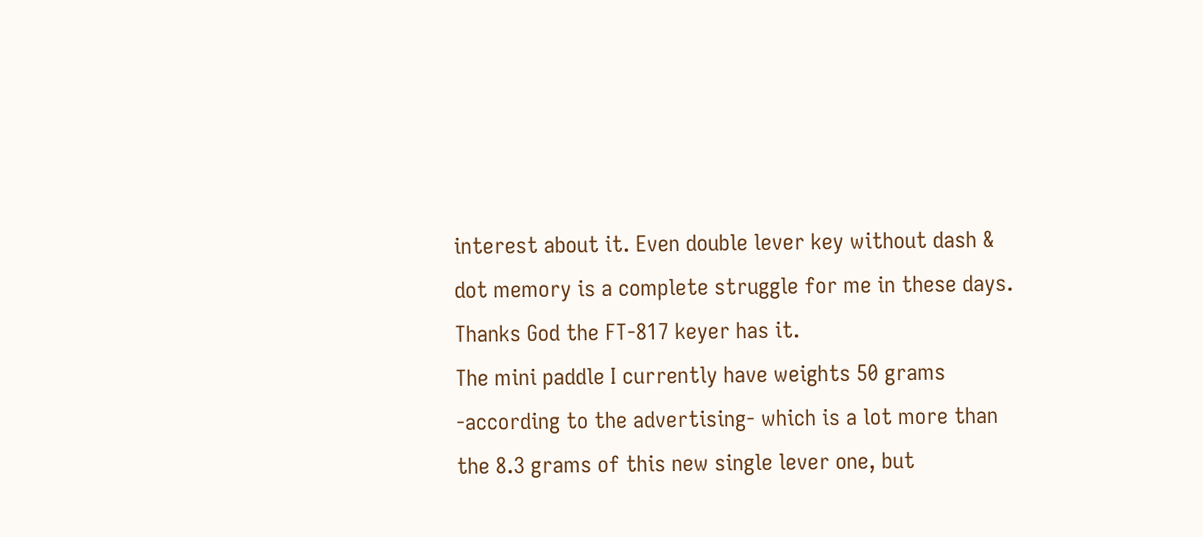interest about it. Even double lever key without dash & dot memory is a complete struggle for me in these days.
Thanks God the FT-817 keyer has it.
The mini paddle I currently have weights 50 grams -according to the advertising- which is a lot more than the 8.3 grams of this new single lever one, but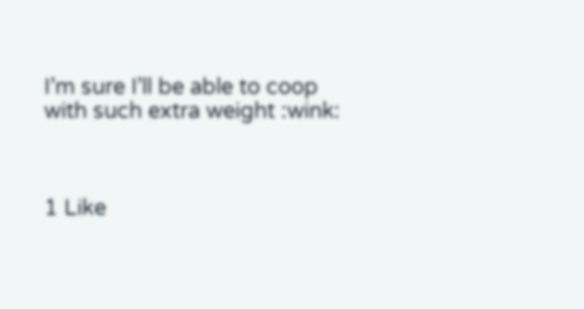I’m sure I’ll be able to coop with such extra weight :wink:



1 Like